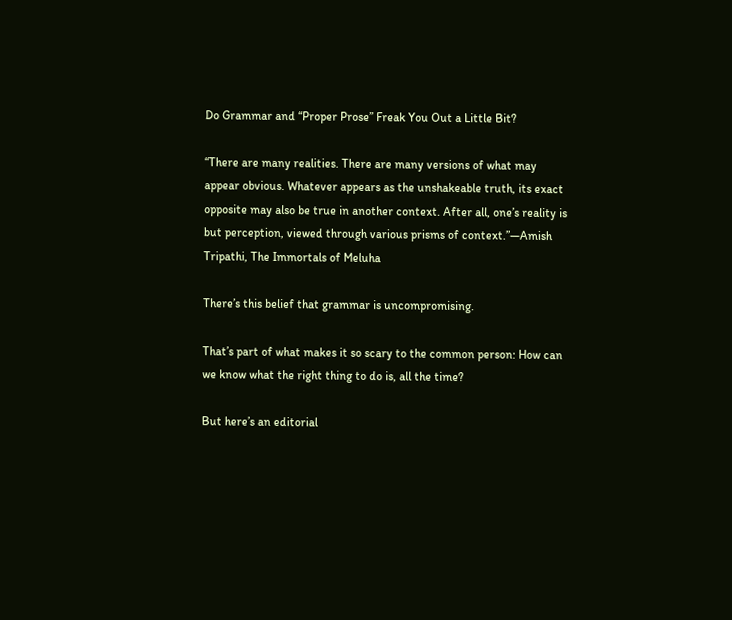Do Grammar and “Proper Prose” Freak You Out a Little Bit?

“There are many realities. There are many versions of what may appear obvious. Whatever appears as the unshakeable truth, its exact opposite may also be true in another context. After all, one’s reality is but perception, viewed through various prisms of context.”―Amish Tripathi, The Immortals of Meluha

There’s this belief that grammar is uncompromising.

That’s part of what makes it so scary to the common person: How can we know what the right thing to do is, all the time?

But here’s an editorial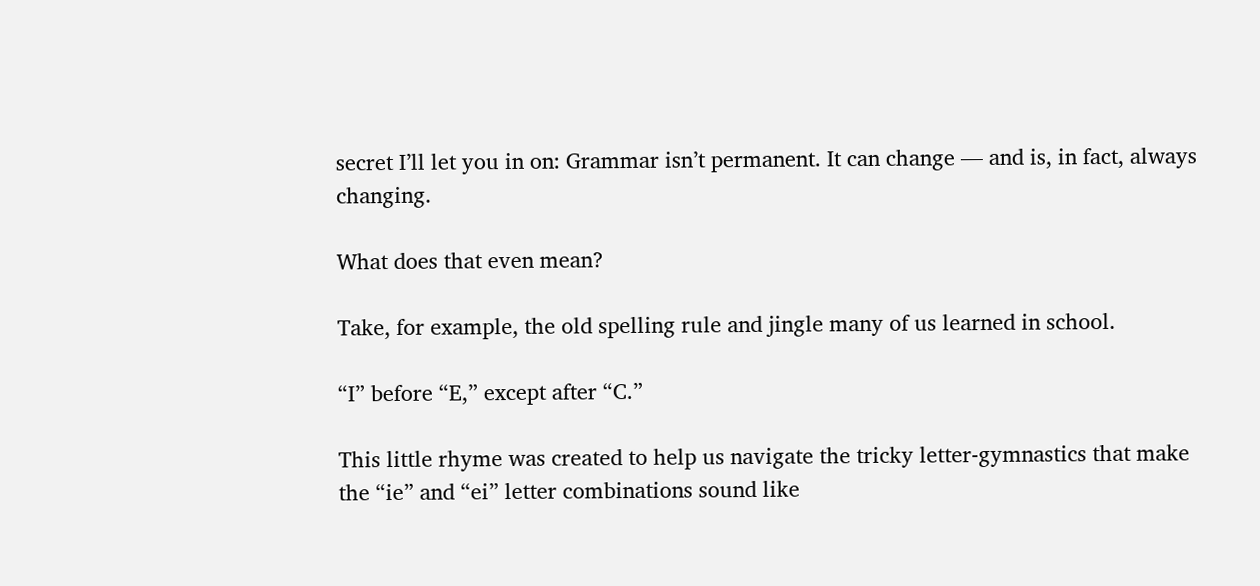secret I’ll let you in on: Grammar isn’t permanent. It can change — and is, in fact, always changing.

What does that even mean?

Take, for example, the old spelling rule and jingle many of us learned in school.

“I” before “E,” except after “C.”

This little rhyme was created to help us navigate the tricky letter-gymnastics that make the “ie” and “ei” letter combinations sound like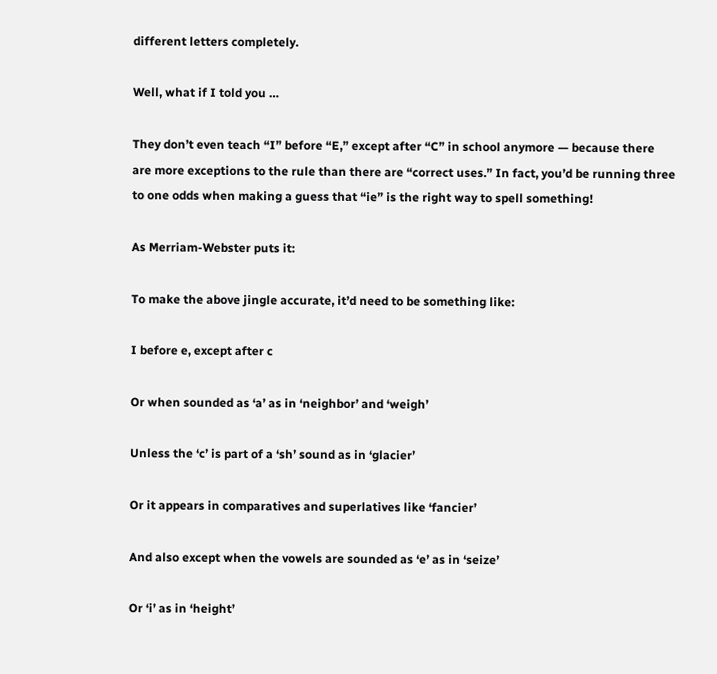different letters completely.

Well, what if I told you …

They don’t even teach “I” before “E,” except after “C” in school anymore — because there are more exceptions to the rule than there are “correct uses.” In fact, you’d be running three to one odds when making a guess that “ie” is the right way to spell something!

As Merriam-Webster puts it:

To make the above jingle accurate, it’d need to be something like:

I before e, except after c

Or when sounded as ‘a’ as in ‘neighbor’ and ‘weigh’

Unless the ‘c’ is part of a ‘sh’ sound as in ‘glacier’

Or it appears in comparatives and superlatives like ‘fancier’

And also except when the vowels are sounded as ‘e’ as in ‘seize’

Or ‘i’ as in ‘height’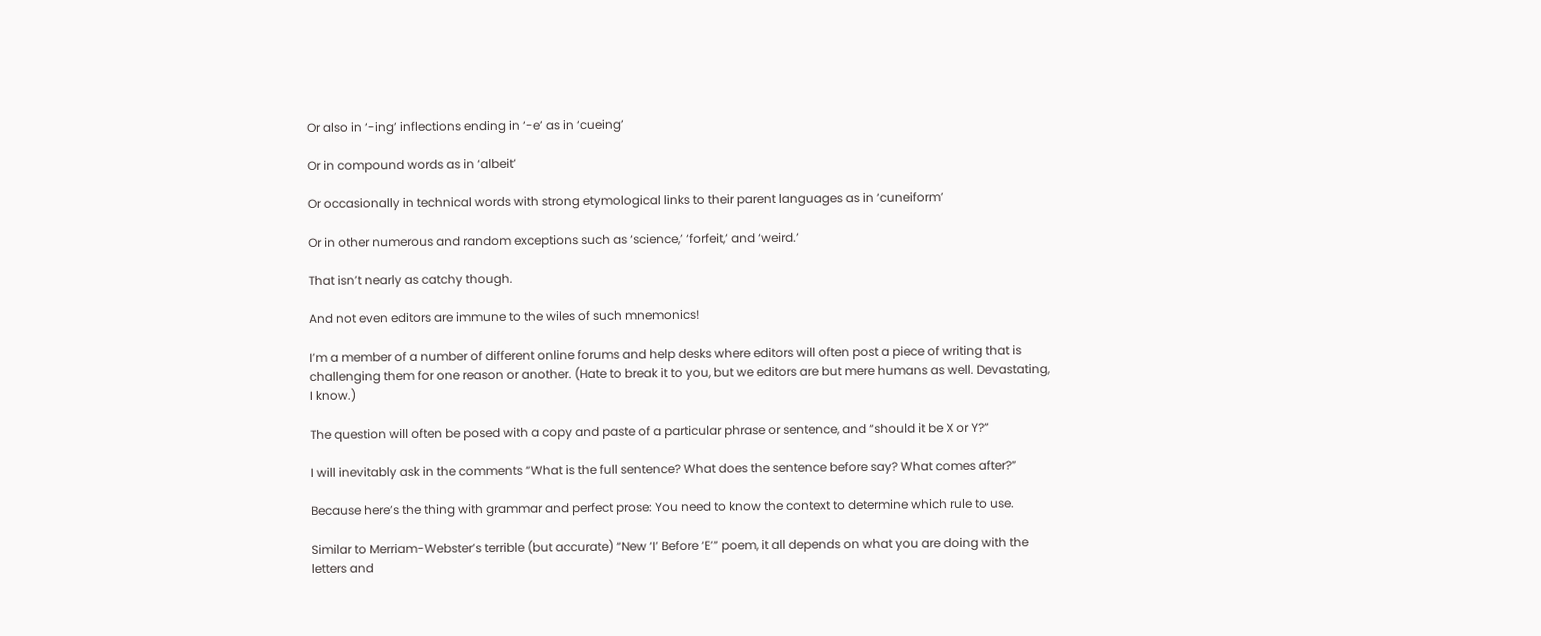Or also in ‘-ing’ inflections ending in ‘-e’ as in ‘cueing’

Or in compound words as in ‘albeit’

Or occasionally in technical words with strong etymological links to their parent languages as in ‘cuneiform’

Or in other numerous and random exceptions such as ‘science,’ ‘forfeit,’ and ‘weird.’

That isn’t nearly as catchy though.

And not even editors are immune to the wiles of such mnemonics!

I’m a member of a number of different online forums and help desks where editors will often post a piece of writing that is challenging them for one reason or another. (Hate to break it to you, but we editors are but mere humans as well. Devastating, I know.)

The question will often be posed with a copy and paste of a particular phrase or sentence, and “should it be X or Y?”

I will inevitably ask in the comments “What is the full sentence? What does the sentence before say? What comes after?”

Because here’s the thing with grammar and perfect prose: You need to know the context to determine which rule to use.

Similar to Merriam-Webster’s terrible (but accurate) “New ‘I’ Before ‘E’” poem, it all depends on what you are doing with the letters and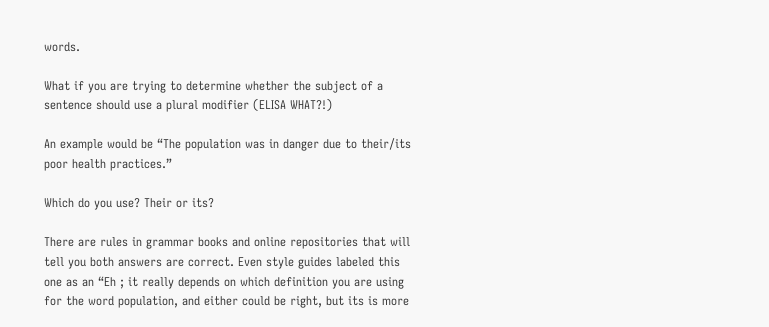words.

What if you are trying to determine whether the subject of a sentence should use a plural modifier (ELISA WHAT?!)

An example would be “The population was in danger due to their/its poor health practices.”

Which do you use? Their or its?

There are rules in grammar books and online repositories that will tell you both answers are correct. Even style guides labeled this one as an “Eh ; it really depends on which definition you are using for the word population, and either could be right, but its is more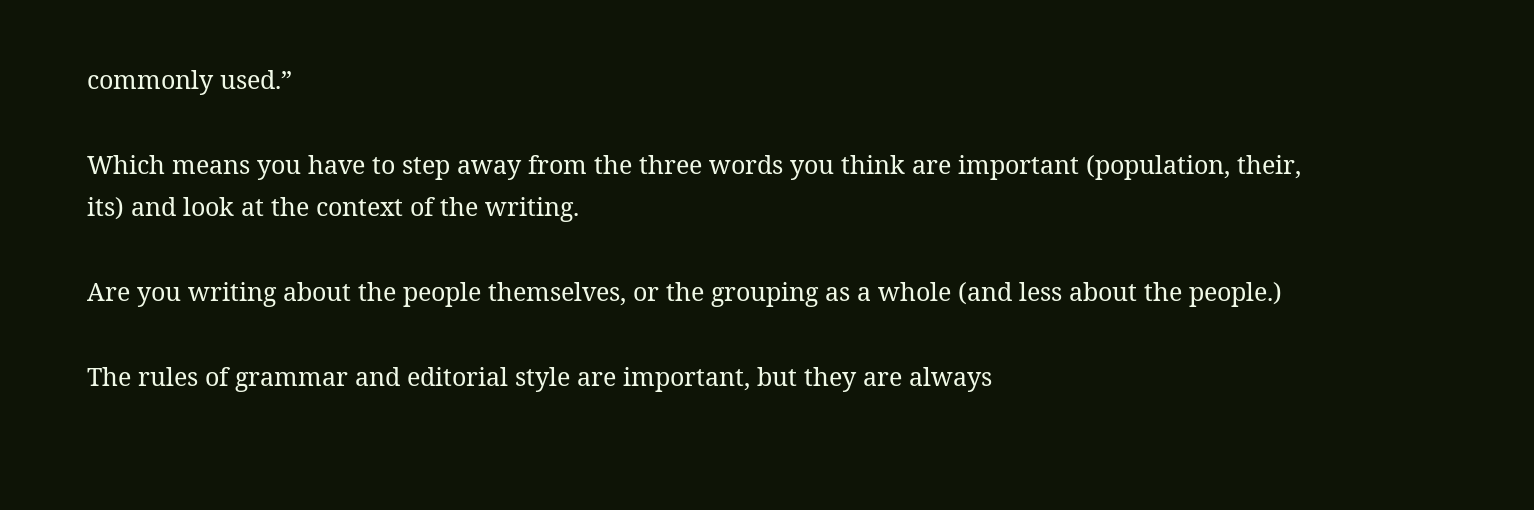commonly used.”

Which means you have to step away from the three words you think are important (population, their, its) and look at the context of the writing.

Are you writing about the people themselves, or the grouping as a whole (and less about the people.)

The rules of grammar and editorial style are important, but they are always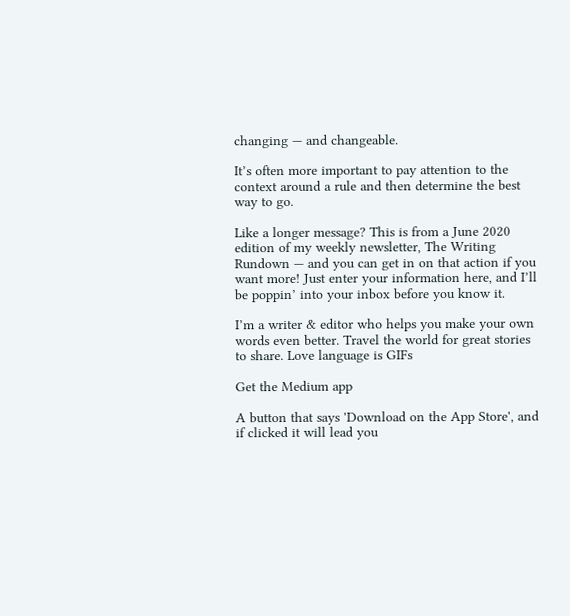changing — and changeable.

It’s often more important to pay attention to the context around a rule and then determine the best way to go.

Like a longer message? This is from a June 2020 edition of my weekly newsletter, The Writing Rundown — and you can get in on that action if you want more! Just enter your information here, and I’ll be poppin’ into your inbox before you know it.

I’m a writer & editor who helps you make your own words even better. Travel the world for great stories to share. Love language is GIFs

Get the Medium app

A button that says 'Download on the App Store', and if clicked it will lead you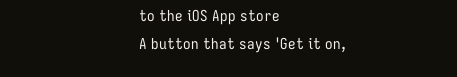to the iOS App store
A button that says 'Get it on,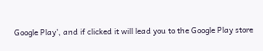Google Play', and if clicked it will lead you to the Google Play store